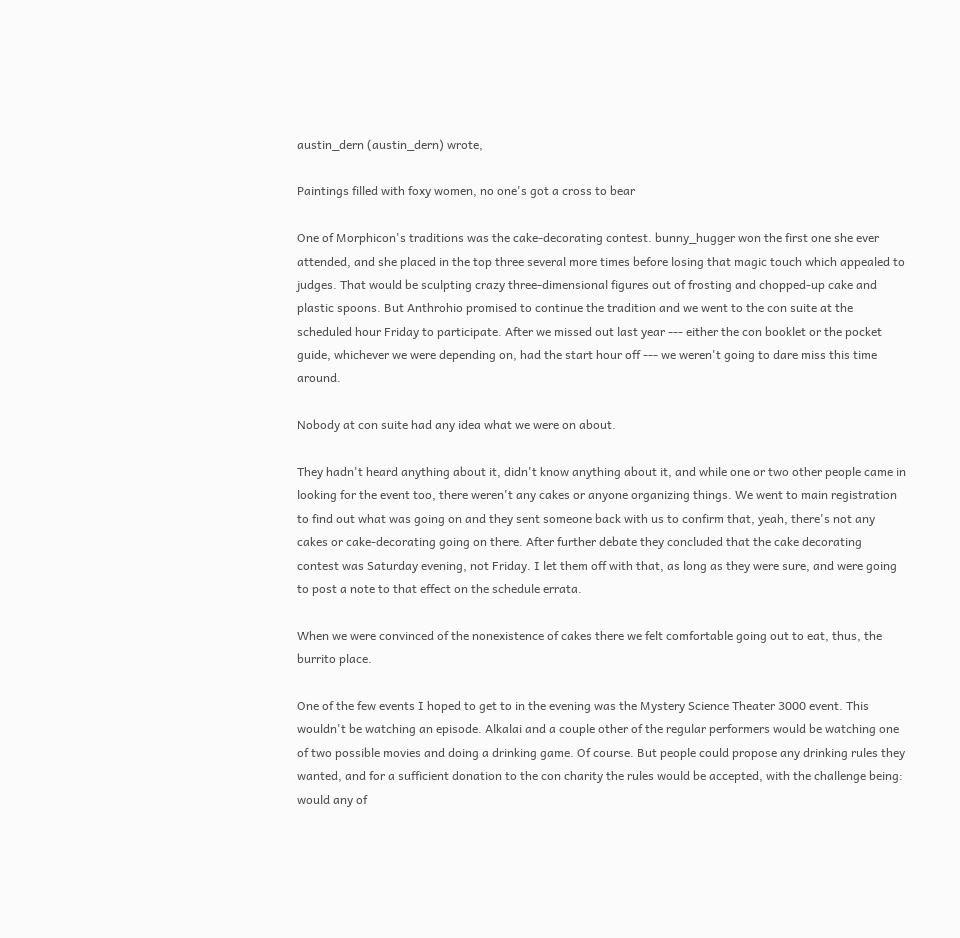austin_dern (austin_dern) wrote,

Paintings filled with foxy women, no one's got a cross to bear

One of Morphicon's traditions was the cake-decorating contest. bunny_hugger won the first one she ever attended, and she placed in the top three several more times before losing that magic touch which appealed to judges. That would be sculpting crazy three-dimensional figures out of frosting and chopped-up cake and plastic spoons. But Anthrohio promised to continue the tradition and we went to the con suite at the scheduled hour Friday to participate. After we missed out last year --- either the con booklet or the pocket guide, whichever we were depending on, had the start hour off --- we weren't going to dare miss this time around.

Nobody at con suite had any idea what we were on about.

They hadn't heard anything about it, didn't know anything about it, and while one or two other people came in looking for the event too, there weren't any cakes or anyone organizing things. We went to main registration to find out what was going on and they sent someone back with us to confirm that, yeah, there's not any cakes or cake-decorating going on there. After further debate they concluded that the cake decorating contest was Saturday evening, not Friday. I let them off with that, as long as they were sure, and were going to post a note to that effect on the schedule errata.

When we were convinced of the nonexistence of cakes there we felt comfortable going out to eat, thus, the burrito place.

One of the few events I hoped to get to in the evening was the Mystery Science Theater 3000 event. This wouldn't be watching an episode. Alkalai and a couple other of the regular performers would be watching one of two possible movies and doing a drinking game. Of course. But people could propose any drinking rules they wanted, and for a sufficient donation to the con charity the rules would be accepted, with the challenge being: would any of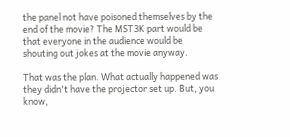the panel not have poisoned themselves by the end of the movie? The MST3K part would be that everyone in the audience would be shouting out jokes at the movie anyway.

That was the plan. What actually happened was they didn't have the projector set up. But, you know,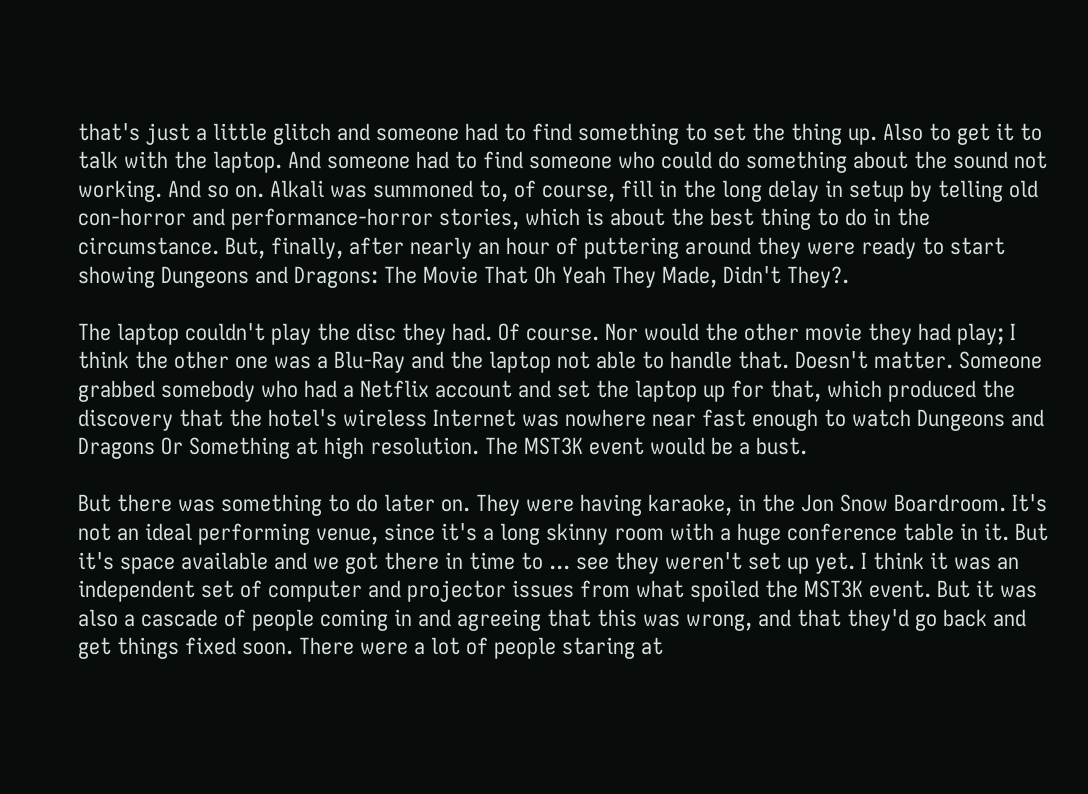that's just a little glitch and someone had to find something to set the thing up. Also to get it to talk with the laptop. And someone had to find someone who could do something about the sound not working. And so on. Alkali was summoned to, of course, fill in the long delay in setup by telling old con-horror and performance-horror stories, which is about the best thing to do in the circumstance. But, finally, after nearly an hour of puttering around they were ready to start showing Dungeons and Dragons: The Movie That Oh Yeah They Made, Didn't They?.

The laptop couldn't play the disc they had. Of course. Nor would the other movie they had play; I think the other one was a Blu-Ray and the laptop not able to handle that. Doesn't matter. Someone grabbed somebody who had a Netflix account and set the laptop up for that, which produced the discovery that the hotel's wireless Internet was nowhere near fast enough to watch Dungeons and Dragons Or Something at high resolution. The MST3K event would be a bust.

But there was something to do later on. They were having karaoke, in the Jon Snow Boardroom. It's not an ideal performing venue, since it's a long skinny room with a huge conference table in it. But it's space available and we got there in time to ... see they weren't set up yet. I think it was an independent set of computer and projector issues from what spoiled the MST3K event. But it was also a cascade of people coming in and agreeing that this was wrong, and that they'd go back and get things fixed soon. There were a lot of people staring at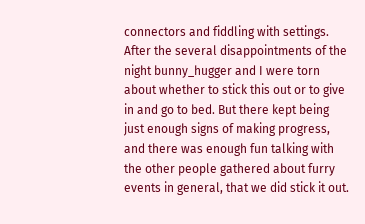connectors and fiddling with settings. After the several disappointments of the night bunny_hugger and I were torn about whether to stick this out or to give in and go to bed. But there kept being just enough signs of making progress, and there was enough fun talking with the other people gathered about furry events in general, that we did stick it out.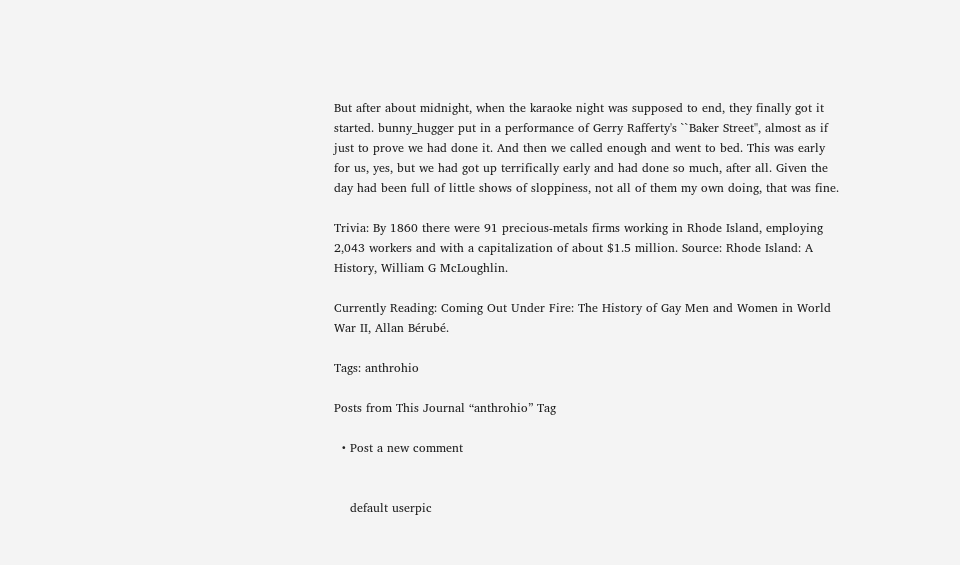But after about midnight, when the karaoke night was supposed to end, they finally got it started. bunny_hugger put in a performance of Gerry Rafferty's ``Baker Street'', almost as if just to prove we had done it. And then we called enough and went to bed. This was early for us, yes, but we had got up terrifically early and had done so much, after all. Given the day had been full of little shows of sloppiness, not all of them my own doing, that was fine.

Trivia: By 1860 there were 91 precious-metals firms working in Rhode Island, employing 2,043 workers and with a capitalization of about $1.5 million. Source: Rhode Island: A History, William G McLoughlin.

Currently Reading: Coming Out Under Fire: The History of Gay Men and Women in World War II, Allan Bérubé.

Tags: anthrohio

Posts from This Journal “anthrohio” Tag

  • Post a new comment


    default userpic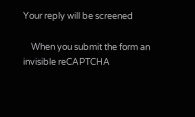Your reply will be screened

    When you submit the form an invisible reCAPTCHA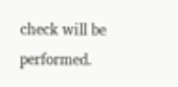check will be performed.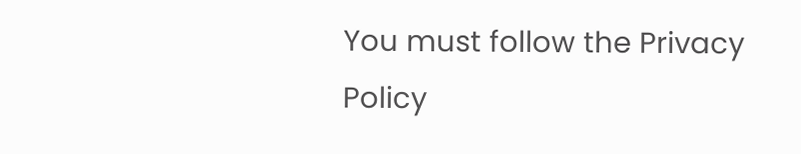You must follow the Privacy Policy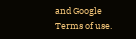and Google Terms of use.